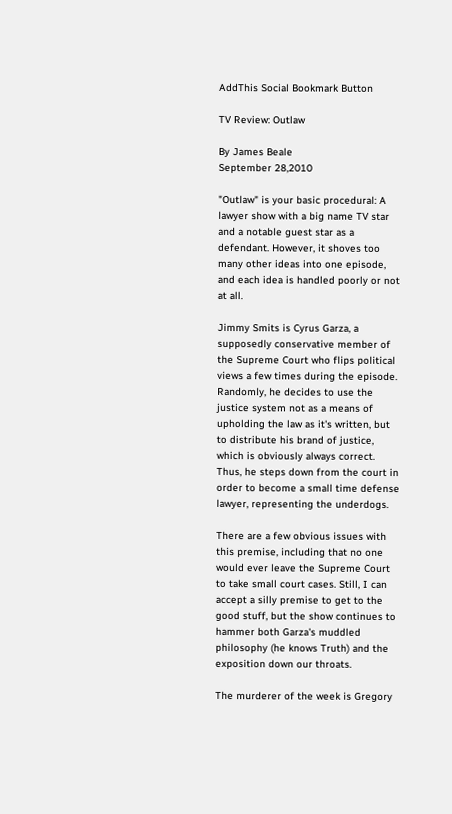AddThis Social Bookmark Button

TV Review: Outlaw

By James Beale
September 28,2010

"Outlaw" is your basic procedural: A lawyer show with a big name TV star and a notable guest star as a defendant. However, it shoves too many other ideas into one episode, and each idea is handled poorly or not at all.

Jimmy Smits is Cyrus Garza, a supposedly conservative member of the Supreme Court who flips political views a few times during the episode. Randomly, he decides to use the justice system not as a means of upholding the law as it's written, but to distribute his brand of justice, which is obviously always correct. Thus, he steps down from the court in order to become a small time defense lawyer, representing the underdogs.

There are a few obvious issues with this premise, including that no one would ever leave the Supreme Court to take small court cases. Still, I can accept a silly premise to get to the good stuff, but the show continues to hammer both Garza's muddled philosophy (he knows Truth) and the exposition down our throats.

The murderer of the week is Gregory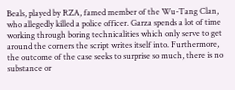Beals, played by RZA, famed member of the Wu-Tang Clan, who allegedly killed a police officer. Garza spends a lot of time working through boring technicalities which only serve to get around the corners the script writes itself into. Furthermore, the outcome of the case seeks to surprise so much, there is no substance or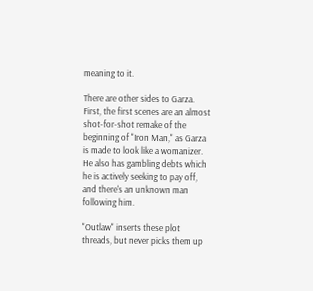meaning to it.

There are other sides to Garza. First, the first scenes are an almost shot-for-shot remake of the beginning of "Iron Man," as Garza is made to look like a womanizer. He also has gambling debts which he is actively seeking to pay off, and there's an unknown man following him.

"Outlaw" inserts these plot threads, but never picks them up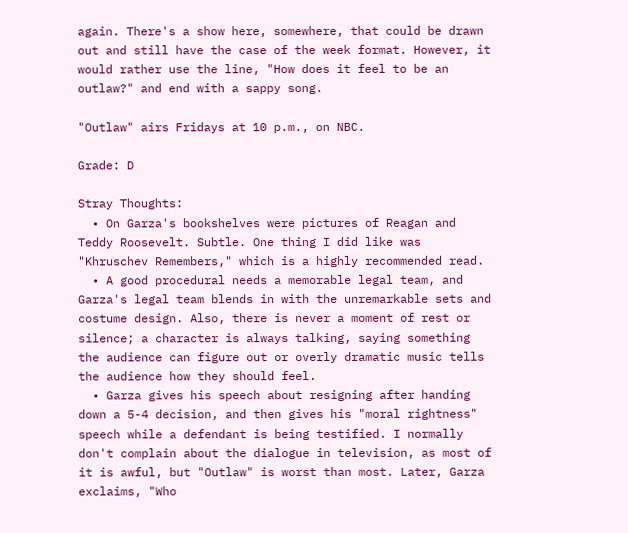again. There's a show here, somewhere, that could be drawn out and still have the case of the week format. However, it would rather use the line, "How does it feel to be an outlaw?" and end with a sappy song.

"Outlaw" airs Fridays at 10 p.m., on NBC.

Grade: D

Stray Thoughts:
  • On Garza's bookshelves were pictures of Reagan and Teddy Roosevelt. Subtle. One thing I did like was "Khruschev Remembers," which is a highly recommended read.
  • A good procedural needs a memorable legal team, and Garza's legal team blends in with the unremarkable sets and costume design. Also, there is never a moment of rest or silence; a character is always talking, saying something the audience can figure out or overly dramatic music tells the audience how they should feel.
  • Garza gives his speech about resigning after handing down a 5-4 decision, and then gives his "moral rightness" speech while a defendant is being testified. I normally don't complain about the dialogue in television, as most of it is awful, but "Outlaw" is worst than most. Later, Garza exclaims, "Who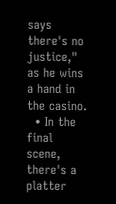says there's no justice," as he wins a hand in the casino.
  • In the final scene, there's a platter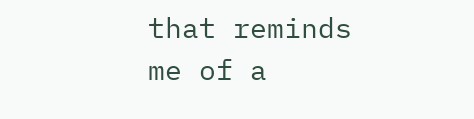that reminds me of a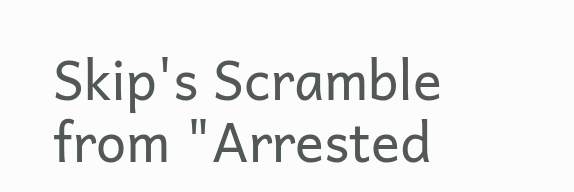Skip's Scramble from "Arrested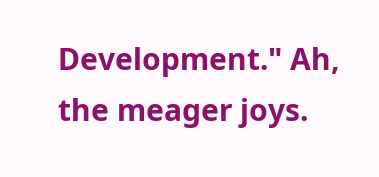Development." Ah, the meager joys.